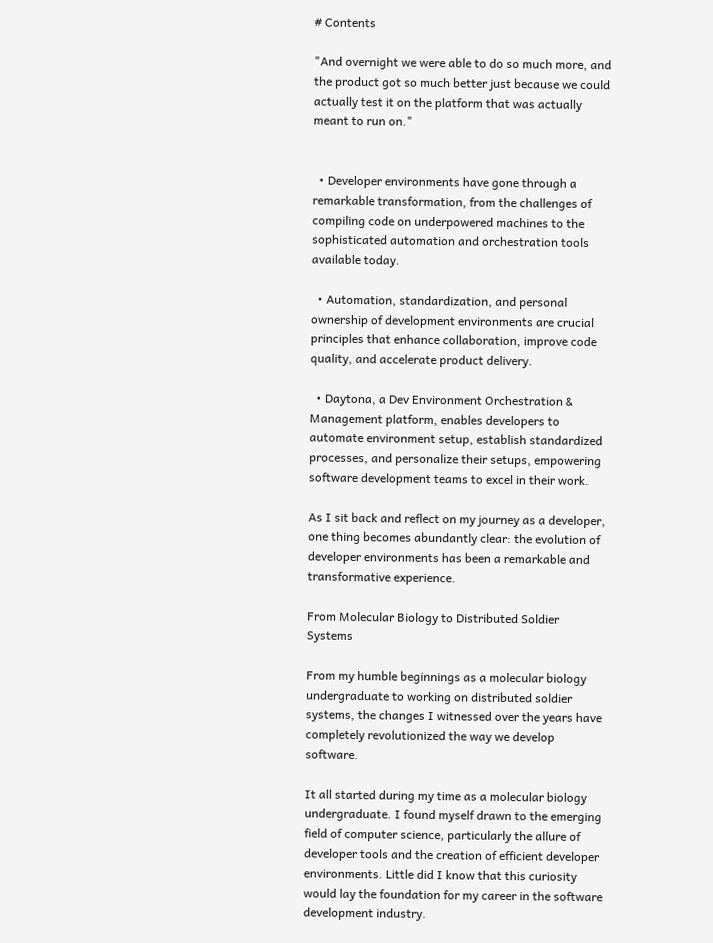# Contents

"And overnight we were able to do so much more, and the product got so much better just because we could actually test it on the platform that was actually meant to run on."


  • Developer environments have gone through a remarkable transformation, from the challenges of compiling code on underpowered machines to the sophisticated automation and orchestration tools available today.

  • Automation, standardization, and personal ownership of development environments are crucial principles that enhance collaboration, improve code quality, and accelerate product delivery.

  • Daytona, a Dev Environment Orchestration & Management platform, enables developers to automate environment setup, establish standardized processes, and personalize their setups, empowering software development teams to excel in their work.

As I sit back and reflect on my journey as a developer, one thing becomes abundantly clear: the evolution of developer environments has been a remarkable and transformative experience.

From Molecular Biology to Distributed Soldier Systems

From my humble beginnings as a molecular biology undergraduate to working on distributed soldier systems, the changes I witnessed over the years have completely revolutionized the way we develop software.

It all started during my time as a molecular biology undergraduate. I found myself drawn to the emerging field of computer science, particularly the allure of developer tools and the creation of efficient developer environments. Little did I know that this curiosity would lay the foundation for my career in the software development industry.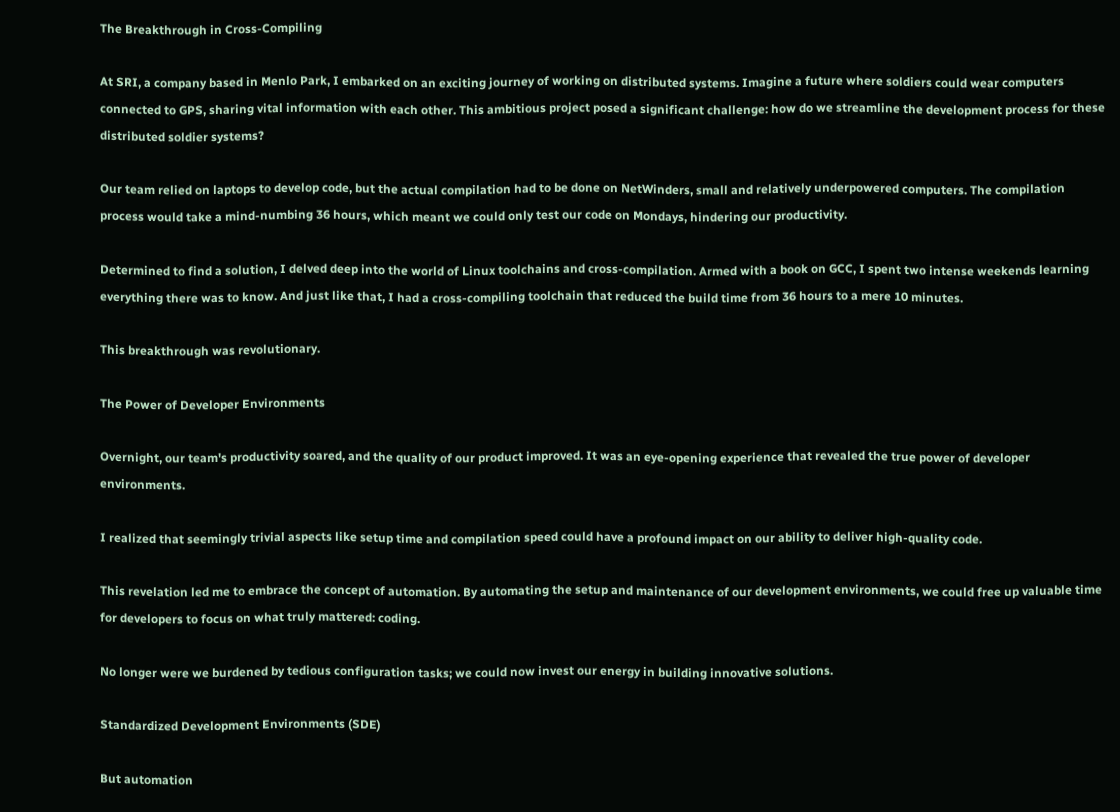The Breakthrough in Cross-Compiling

At SRI, a company based in Menlo Park, I embarked on an exciting journey of working on distributed systems. Imagine a future where soldiers could wear computers connected to GPS, sharing vital information with each other. This ambitious project posed a significant challenge: how do we streamline the development process for these distributed soldier systems?

Our team relied on laptops to develop code, but the actual compilation had to be done on NetWinders, small and relatively underpowered computers. The compilation process would take a mind-numbing 36 hours, which meant we could only test our code on Mondays, hindering our productivity.

Determined to find a solution, I delved deep into the world of Linux toolchains and cross-compilation. Armed with a book on GCC, I spent two intense weekends learning everything there was to know. And just like that, I had a cross-compiling toolchain that reduced the build time from 36 hours to a mere 10 minutes.

This breakthrough was revolutionary.

The Power of Developer Environments

Overnight, our team's productivity soared, and the quality of our product improved. It was an eye-opening experience that revealed the true power of developer environments.

I realized that seemingly trivial aspects like setup time and compilation speed could have a profound impact on our ability to deliver high-quality code.

This revelation led me to embrace the concept of automation. By automating the setup and maintenance of our development environments, we could free up valuable time for developers to focus on what truly mattered: coding.

No longer were we burdened by tedious configuration tasks; we could now invest our energy in building innovative solutions.

Standardized Development Environments (SDE)

But automation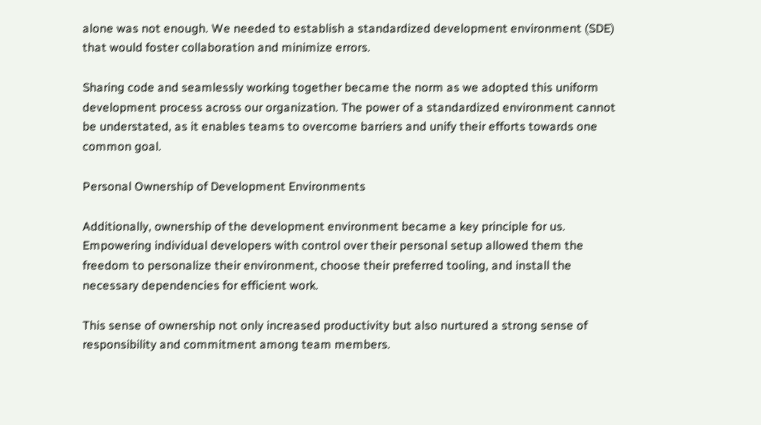alone was not enough. We needed to establish a standardized development environment (SDE) that would foster collaboration and minimize errors.

Sharing code and seamlessly working together became the norm as we adopted this uniform development process across our organization. The power of a standardized environment cannot be understated, as it enables teams to overcome barriers and unify their efforts towards one common goal.

Personal Ownership of Development Environments

Additionally, ownership of the development environment became a key principle for us. Empowering individual developers with control over their personal setup allowed them the freedom to personalize their environment, choose their preferred tooling, and install the necessary dependencies for efficient work.

This sense of ownership not only increased productivity but also nurtured a strong sense of responsibility and commitment among team members.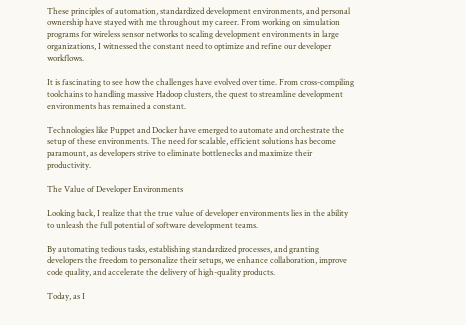These principles of automation, standardized development environments, and personal ownership have stayed with me throughout my career. From working on simulation programs for wireless sensor networks to scaling development environments in large organizations, I witnessed the constant need to optimize and refine our developer workflows.

It is fascinating to see how the challenges have evolved over time. From cross-compiling toolchains to handling massive Hadoop clusters, the quest to streamline development environments has remained a constant.

Technologies like Puppet and Docker have emerged to automate and orchestrate the setup of these environments. The need for scalable, efficient solutions has become paramount, as developers strive to eliminate bottlenecks and maximize their productivity.

The Value of Developer Environments

Looking back, I realize that the true value of developer environments lies in the ability to unleash the full potential of software development teams.

By automating tedious tasks, establishing standardized processes, and granting developers the freedom to personalize their setups, we enhance collaboration, improve code quality, and accelerate the delivery of high-quality products.

Today, as I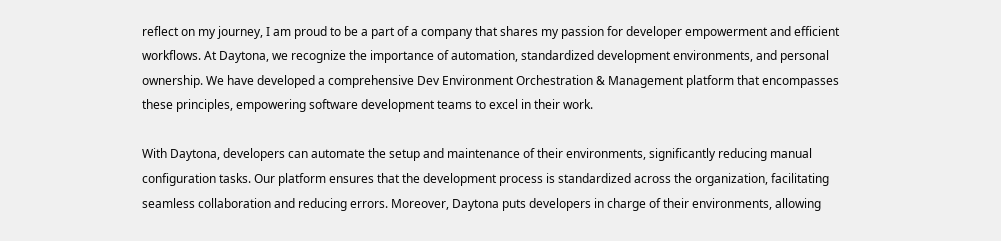reflect on my journey, I am proud to be a part of a company that shares my passion for developer empowerment and efficient workflows. At Daytona, we recognize the importance of automation, standardized development environments, and personal ownership. We have developed a comprehensive Dev Environment Orchestration & Management platform that encompasses these principles, empowering software development teams to excel in their work.

With Daytona, developers can automate the setup and maintenance of their environments, significantly reducing manual configuration tasks. Our platform ensures that the development process is standardized across the organization, facilitating seamless collaboration and reducing errors. Moreover, Daytona puts developers in charge of their environments, allowing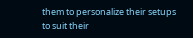them to personalize their setups to suit their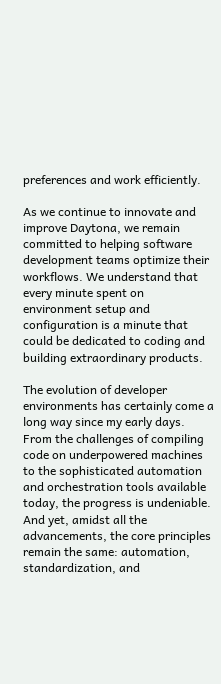preferences and work efficiently.

As we continue to innovate and improve Daytona, we remain committed to helping software development teams optimize their workflows. We understand that every minute spent on environment setup and configuration is a minute that could be dedicated to coding and building extraordinary products.

The evolution of developer environments has certainly come a long way since my early days. From the challenges of compiling code on underpowered machines to the sophisticated automation and orchestration tools available today, the progress is undeniable. And yet, amidst all the advancements, the core principles remain the same: automation, standardization, and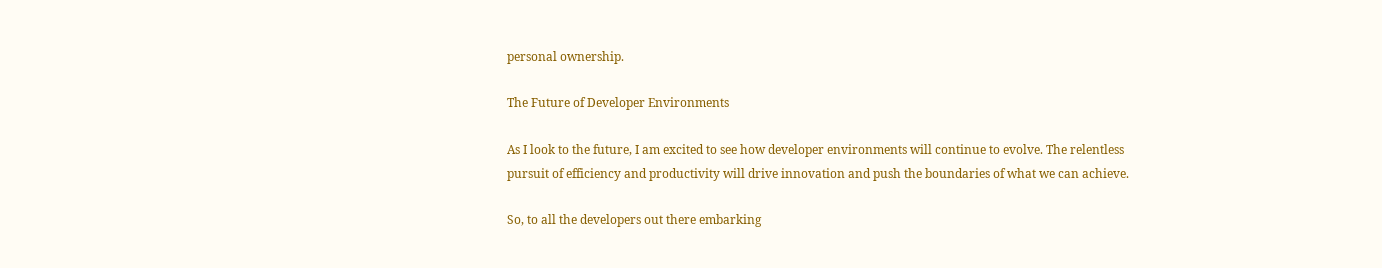personal ownership.

The Future of Developer Environments

As I look to the future, I am excited to see how developer environments will continue to evolve. The relentless pursuit of efficiency and productivity will drive innovation and push the boundaries of what we can achieve.

So, to all the developers out there embarking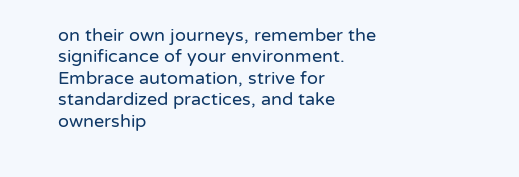on their own journeys, remember the significance of your environment. Embrace automation, strive for standardized practices, and take ownership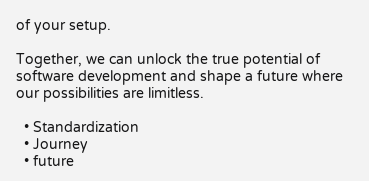of your setup.

Together, we can unlock the true potential of software development and shape a future where our possibilities are limitless.

  • Standardization
  • Journey
  • future